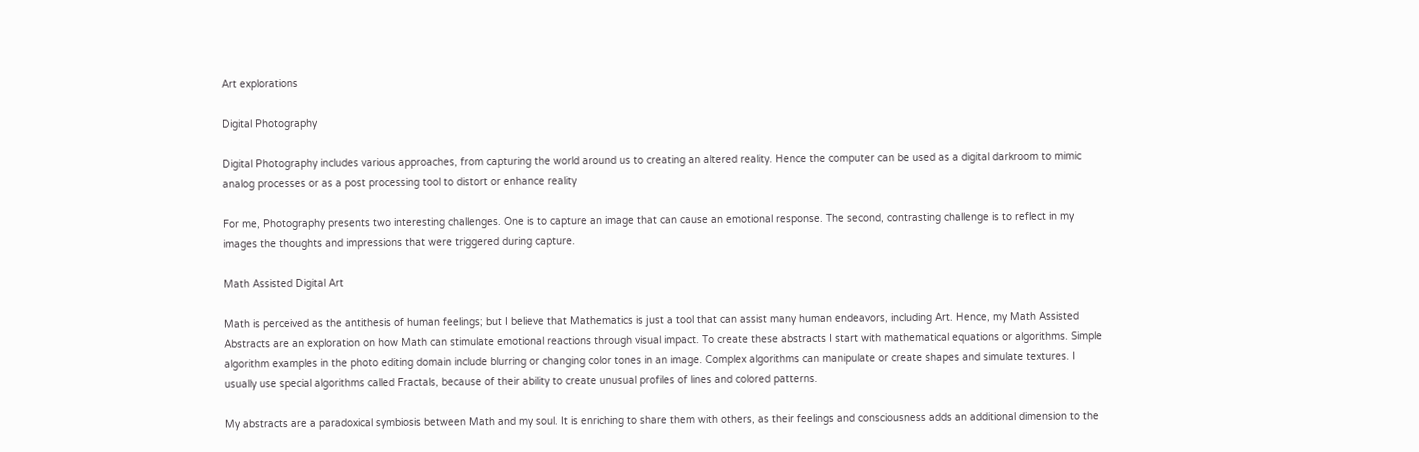Art explorations

Digital Photography

Digital Photography includes various approaches, from capturing the world around us to creating an altered reality. Hence the computer can be used as a digital darkroom to mimic analog processes or as a post processing tool to distort or enhance reality

For me, Photography presents two interesting challenges. One is to capture an image that can cause an emotional response. The second, contrasting challenge is to reflect in my images the thoughts and impressions that were triggered during capture.

Math Assisted Digital Art

Math is perceived as the antithesis of human feelings; but I believe that Mathematics is just a tool that can assist many human endeavors, including Art. Hence, my Math Assisted Abstracts are an exploration on how Math can stimulate emotional reactions through visual impact. To create these abstracts I start with mathematical equations or algorithms. Simple algorithm examples in the photo editing domain include blurring or changing color tones in an image. Complex algorithms can manipulate or create shapes and simulate textures. I usually use special algorithms called Fractals, because of their ability to create unusual profiles of lines and colored patterns.

My abstracts are a paradoxical symbiosis between Math and my soul. It is enriching to share them with others, as their feelings and consciousness adds an additional dimension to the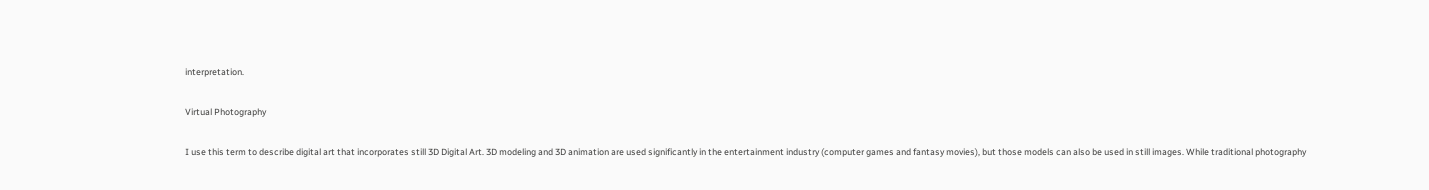interpretation.

Virtual Photography

I use this term to describe digital art that incorporates still 3D Digital Art. 3D modeling and 3D animation are used significantly in the entertainment industry (computer games and fantasy movies), but those models can also be used in still images. While traditional photography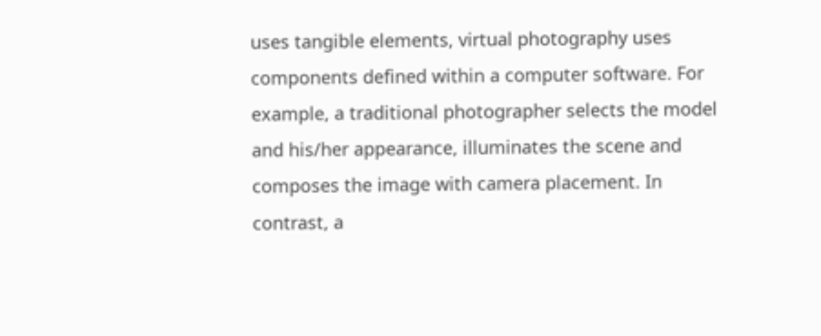uses tangible elements, virtual photography uses components defined within a computer software. For example, a traditional photographer selects the model and his/her appearance, illuminates the scene and composes the image with camera placement. In contrast, a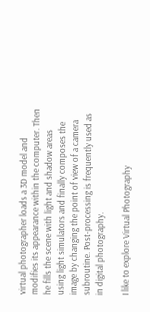virtual photographer loads a 3D model and modifies its appearance within the computer. Then he fills the scene with light and shadow areas using light simulators and finally composes the image by changing the point of view of a camera subroutine. Post-processing is frequently used as in digital photography.

I like to explore Virtual Photography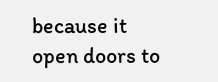because it open doors to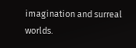imagination and surreal worlds.